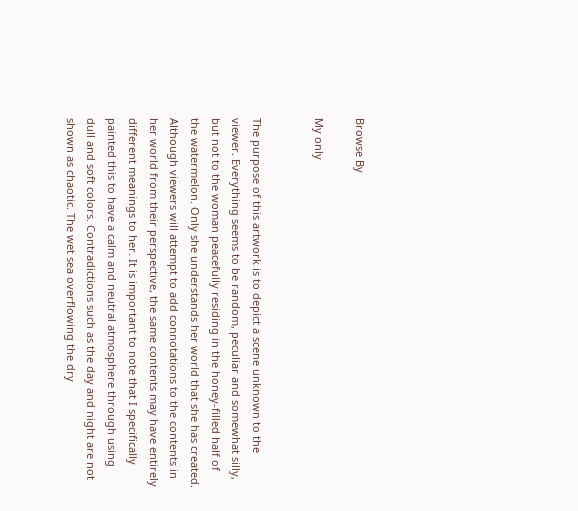Browse By

My only


The purpose of this artwork is to depict a scene unknown to the viewer. Everything seems to be random, peculiar and somewhat silly, but not to the woman peacefully residing in the honey-filled half of the watermelon. Only she understands her world that she has created. Although viewers will attempt to add connotations to the contents in her world from their perspective, the same contents may have entirely different meanings to her. It is important to note that I specifically painted this to have a calm and neutral atmosphere through using dull and soft colors. Contradictions such as the day and night are not shown as chaotic. The wet sea overflowing the dry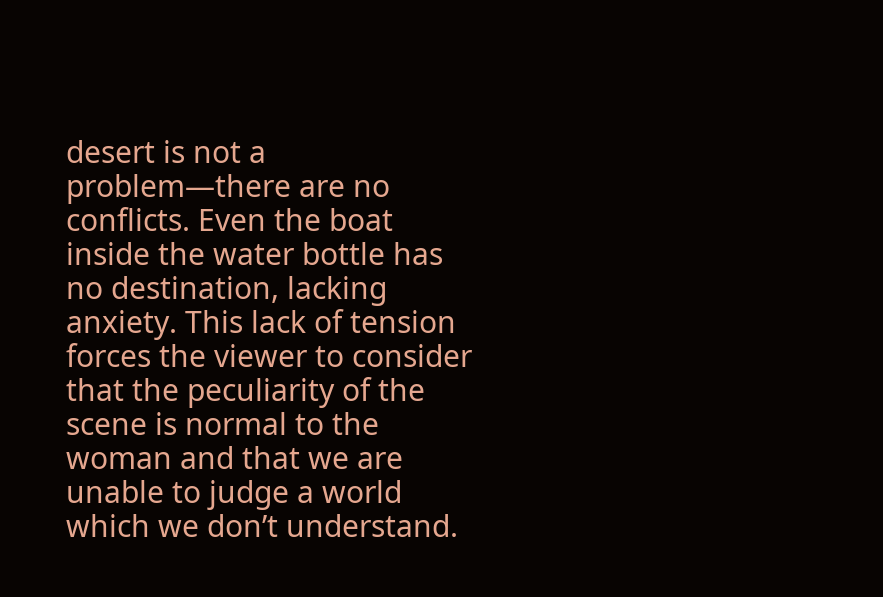desert is not a problem—there are no conflicts. Even the boat inside the water bottle has no destination, lacking anxiety. This lack of tension forces the viewer to consider that the peculiarity of the scene is normal to the woman and that we are unable to judge a world which we don’t understand.